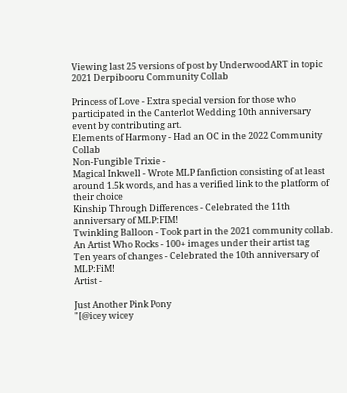Viewing last 25 versions of post by UnderwoodART in topic 2021 Derpibooru Community Collab

Princess of Love - Extra special version for those who participated in the Canterlot Wedding 10th anniversary event by contributing art.
Elements of Harmony - Had an OC in the 2022 Community Collab
Non-Fungible Trixie -
Magical Inkwell - Wrote MLP fanfiction consisting of at least around 1.5k words, and has a verified link to the platform of their choice
Kinship Through Differences - Celebrated the 11th anniversary of MLP:FIM!
Twinkling Balloon - Took part in the 2021 community collab.
An Artist Who Rocks - 100+ images under their artist tag
Ten years of changes - Celebrated the 10th anniversary of MLP:FiM!
Artist -

Just Another Pink Pony
"[@icey wicey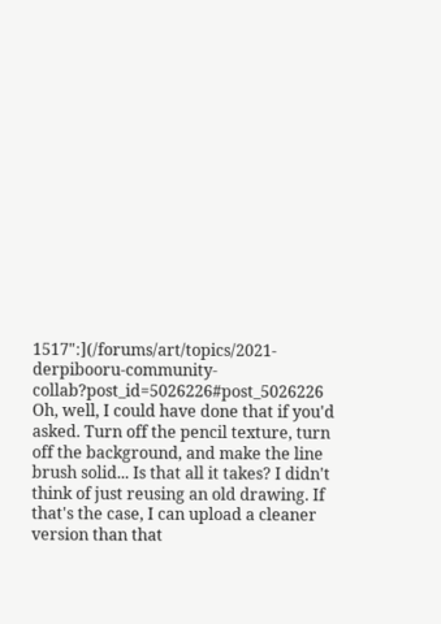1517":](/forums/art/topics/2021-derpibooru-community-collab?post_id=5026226#post_5026226
Oh, well, I could have done that if you'd asked. Turn off the pencil texture, turn off the background, and make the line brush solid... Is that all it takes? I didn't think of just reusing an old drawing. If that's the case, I can upload a cleaner version than that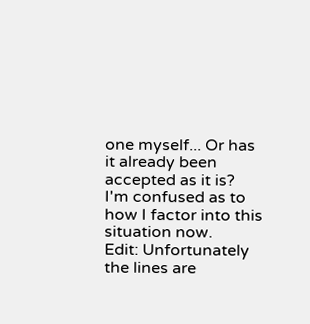one myself... Or has it already been accepted as it is?
I'm confused as to how I factor into this situation now.
Edit: Unfortunately the lines are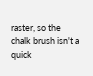raster, so the chalk brush isn't a quick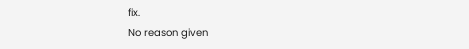fix.
No reason given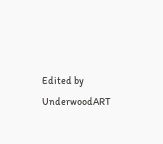Edited by UnderwoodART